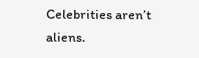Celebrities aren’t aliens.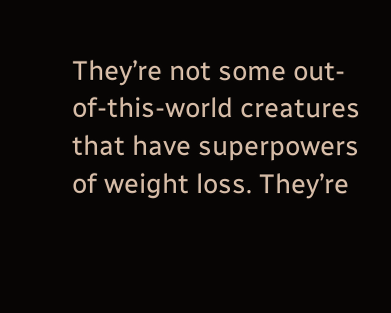They’re not some out-of-this-world creatures that have superpowers of weight loss. They’re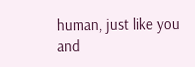human, just like you and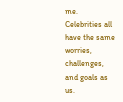me. Celebrities all have the same worries, challenges, and goals as us.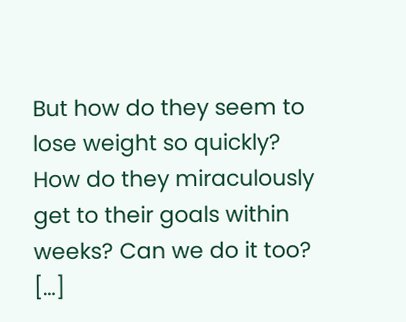But how do they seem to lose weight so quickly? How do they miraculously get to their goals within weeks? Can we do it too? […]